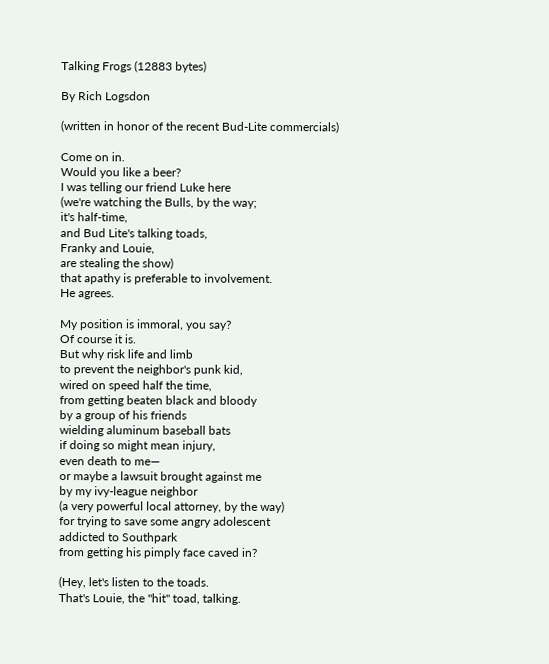Talking Frogs (12883 bytes)

By Rich Logsdon

(written in honor of the recent Bud-Lite commercials)

Come on in.
Would you like a beer?
I was telling our friend Luke here
(we're watching the Bulls, by the way;
it's half-time,
and Bud Lite's talking toads,
Franky and Louie,
are stealing the show)
that apathy is preferable to involvement.
He agrees.

My position is immoral, you say?
Of course it is.
But why risk life and limb
to prevent the neighbor's punk kid,
wired on speed half the time,
from getting beaten black and bloody
by a group of his friends
wielding aluminum baseball bats
if doing so might mean injury,
even death to me—
or maybe a lawsuit brought against me
by my ivy-league neighbor
(a very powerful local attorney, by the way)
for trying to save some angry adolescent
addicted to Southpark
from getting his pimply face caved in?

(Hey, let's listen to the toads.
That's Louie, the "hit" toad, talking.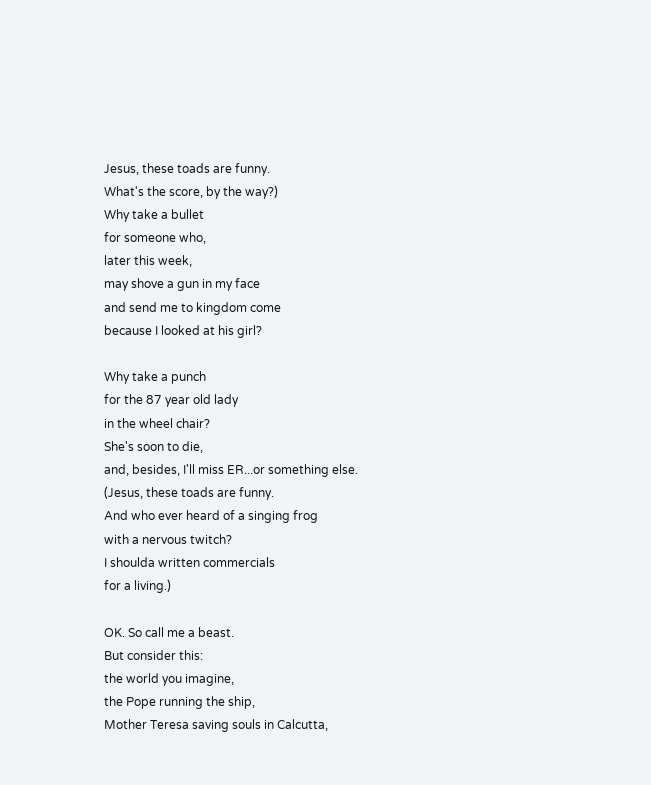Jesus, these toads are funny.
What's the score, by the way?)
Why take a bullet
for someone who,
later this week,
may shove a gun in my face
and send me to kingdom come
because I looked at his girl?

Why take a punch
for the 87 year old lady
in the wheel chair?
She's soon to die,
and, besides, I'll miss ER...or something else.
(Jesus, these toads are funny.
And who ever heard of a singing frog
with a nervous twitch?
I shoulda written commercials
for a living.)

OK. So call me a beast.
But consider this:
the world you imagine,
the Pope running the ship,
Mother Teresa saving souls in Calcutta,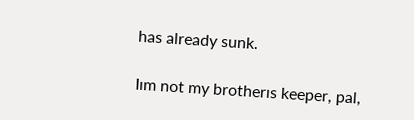has already sunk.

Iım not my brotherıs keeper, pal,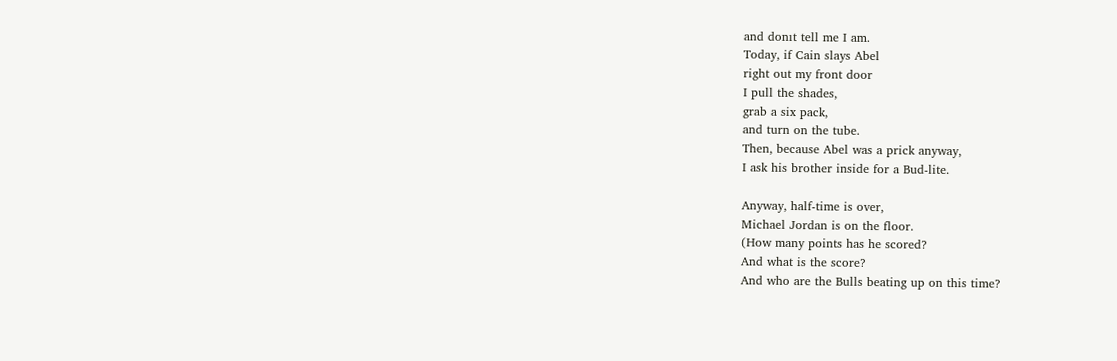and donıt tell me I am.
Today, if Cain slays Abel
right out my front door
I pull the shades,
grab a six pack,
and turn on the tube.
Then, because Abel was a prick anyway,
I ask his brother inside for a Bud-lite.

Anyway, half-time is over,
Michael Jordan is on the floor.
(How many points has he scored?
And what is the score?
And who are the Bulls beating up on this time?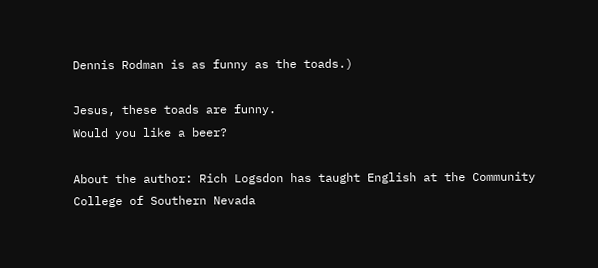Dennis Rodman is as funny as the toads.)

Jesus, these toads are funny.
Would you like a beer?

About the author: Rich Logsdon has taught English at the Community College of Southern Nevada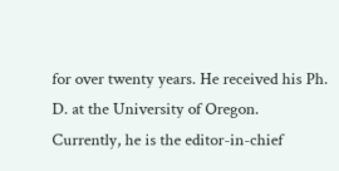for over twenty years. He received his Ph. D. at the University of Oregon. Currently, he is the editor-in-chief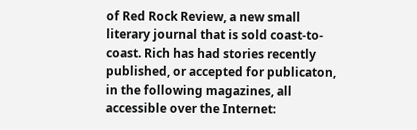of Red Rock Review, a new small literary journal that is sold coast-to-coast. Rich has had stories recently published, or accepted for publicaton, in the following magazines, all accessible over the Internet: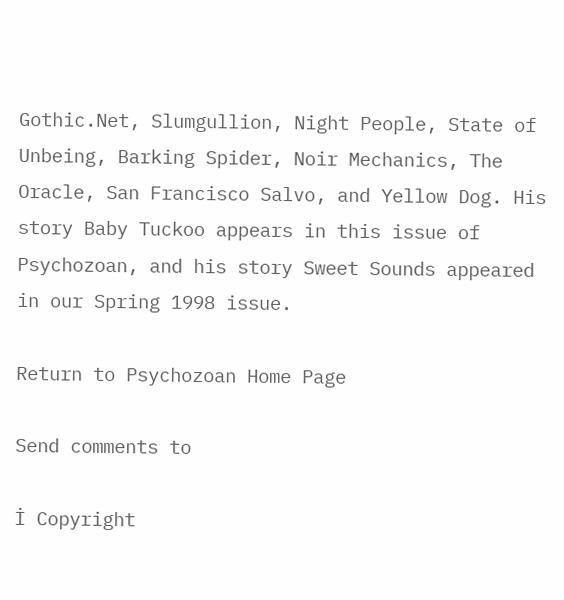Gothic.Net, Slumgullion, Night People, State of Unbeing, Barking Spider, Noir Mechanics, The Oracle, San Francisco Salvo, and Yellow Dog. His story Baby Tuckoo appears in this issue of Psychozoan, and his story Sweet Sounds appeared in our Spring 1998 issue.

Return to Psychozoan Home Page

Send comments to

İ Copyright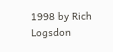1998 by Rich Logsdon